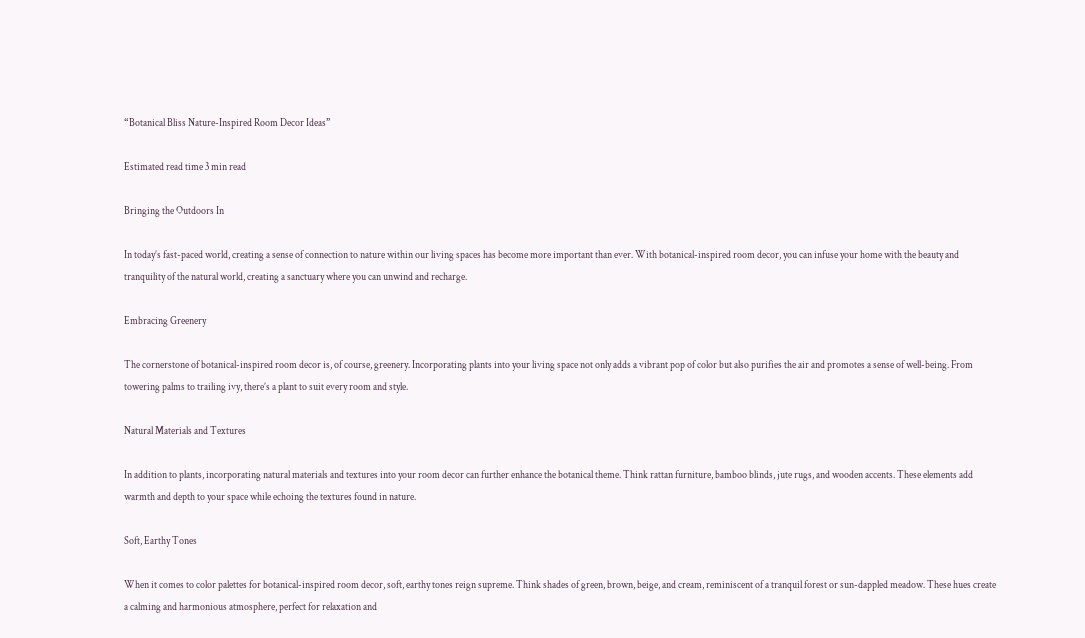“Botanical Bliss Nature-Inspired Room Decor Ideas”

Estimated read time 3 min read

Bringing the Outdoors In

In today’s fast-paced world, creating a sense of connection to nature within our living spaces has become more important than ever. With botanical-inspired room decor, you can infuse your home with the beauty and tranquility of the natural world, creating a sanctuary where you can unwind and recharge.

Embracing Greenery

The cornerstone of botanical-inspired room decor is, of course, greenery. Incorporating plants into your living space not only adds a vibrant pop of color but also purifies the air and promotes a sense of well-being. From towering palms to trailing ivy, there’s a plant to suit every room and style.

Natural Materials and Textures

In addition to plants, incorporating natural materials and textures into your room decor can further enhance the botanical theme. Think rattan furniture, bamboo blinds, jute rugs, and wooden accents. These elements add warmth and depth to your space while echoing the textures found in nature.

Soft, Earthy Tones

When it comes to color palettes for botanical-inspired room decor, soft, earthy tones reign supreme. Think shades of green, brown, beige, and cream, reminiscent of a tranquil forest or sun-dappled meadow. These hues create a calming and harmonious atmosphere, perfect for relaxation and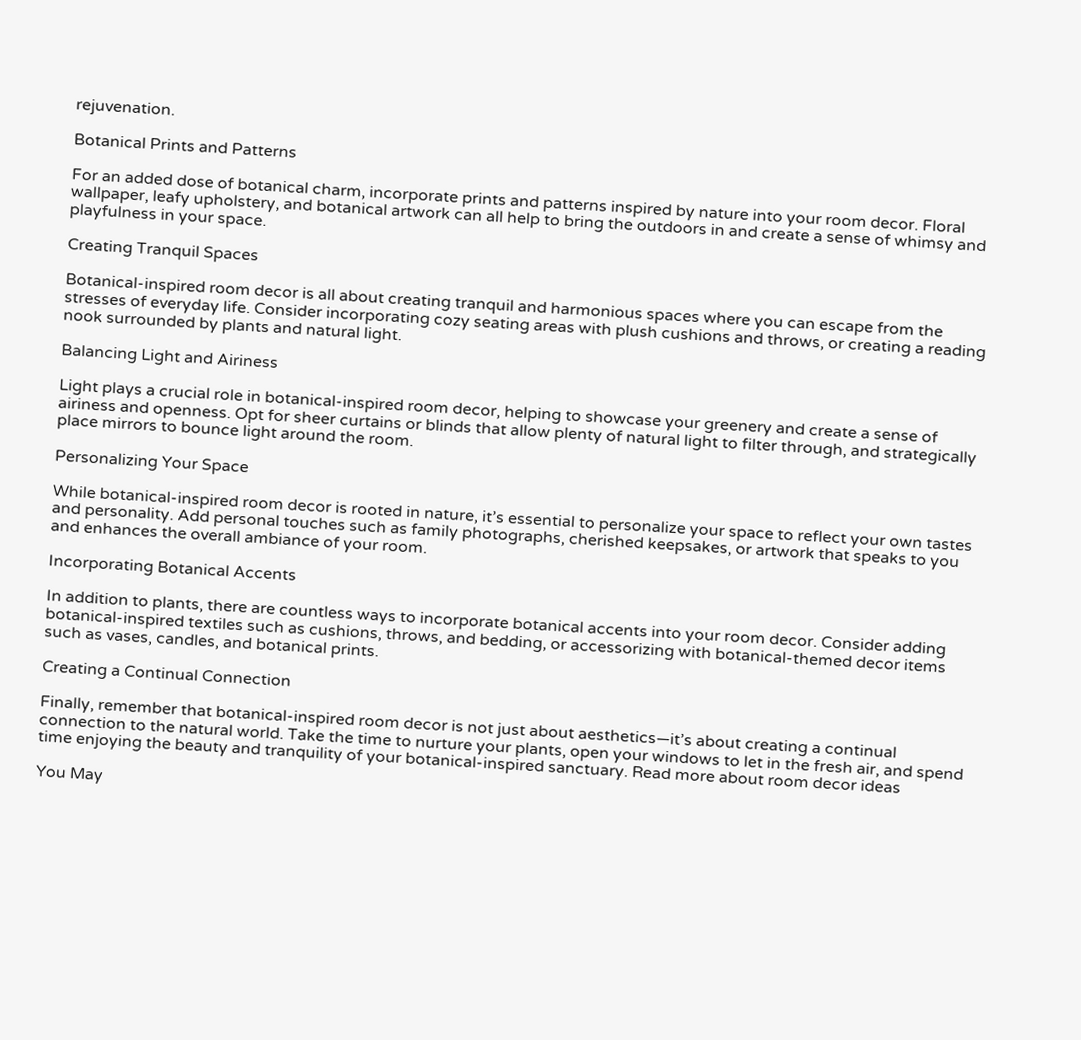rejuvenation.

Botanical Prints and Patterns

For an added dose of botanical charm, incorporate prints and patterns inspired by nature into your room decor. Floral wallpaper, leafy upholstery, and botanical artwork can all help to bring the outdoors in and create a sense of whimsy and playfulness in your space.

Creating Tranquil Spaces

Botanical-inspired room decor is all about creating tranquil and harmonious spaces where you can escape from the stresses of everyday life. Consider incorporating cozy seating areas with plush cushions and throws, or creating a reading nook surrounded by plants and natural light.

Balancing Light and Airiness

Light plays a crucial role in botanical-inspired room decor, helping to showcase your greenery and create a sense of airiness and openness. Opt for sheer curtains or blinds that allow plenty of natural light to filter through, and strategically place mirrors to bounce light around the room.

Personalizing Your Space

While botanical-inspired room decor is rooted in nature, it’s essential to personalize your space to reflect your own tastes and personality. Add personal touches such as family photographs, cherished keepsakes, or artwork that speaks to you and enhances the overall ambiance of your room.

Incorporating Botanical Accents

In addition to plants, there are countless ways to incorporate botanical accents into your room decor. Consider adding botanical-inspired textiles such as cushions, throws, and bedding, or accessorizing with botanical-themed decor items such as vases, candles, and botanical prints.

Creating a Continual Connection

Finally, remember that botanical-inspired room decor is not just about aesthetics—it’s about creating a continual connection to the natural world. Take the time to nurture your plants, open your windows to let in the fresh air, and spend time enjoying the beauty and tranquility of your botanical-inspired sanctuary. Read more about room decor ideas

You May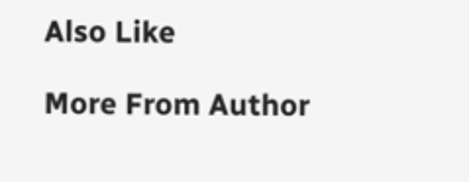Also Like

More From Author